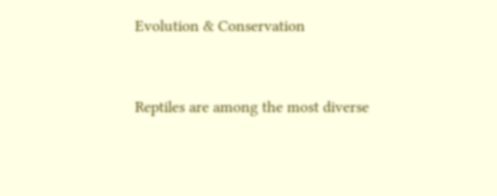Evolution & Conservation


Reptiles are among the most diverse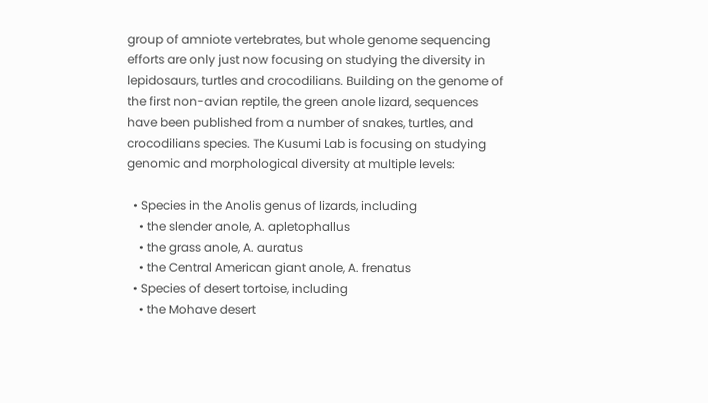group of amniote vertebrates, but whole genome sequencing efforts are only just now focusing on studying the diversity in lepidosaurs, turtles and crocodilians. Building on the genome of the first non-avian reptile, the green anole lizard, sequences have been published from a number of snakes, turtles, and crocodilians species. The Kusumi Lab is focusing on studying genomic and morphological diversity at multiple levels:

  • Species in the Anolis genus of lizards, including
    • the slender anole, A. apletophallus
    • the grass anole, A. auratus
    • the Central American giant anole, A. frenatus
  • Species of desert tortoise, including
    • the Mohave desert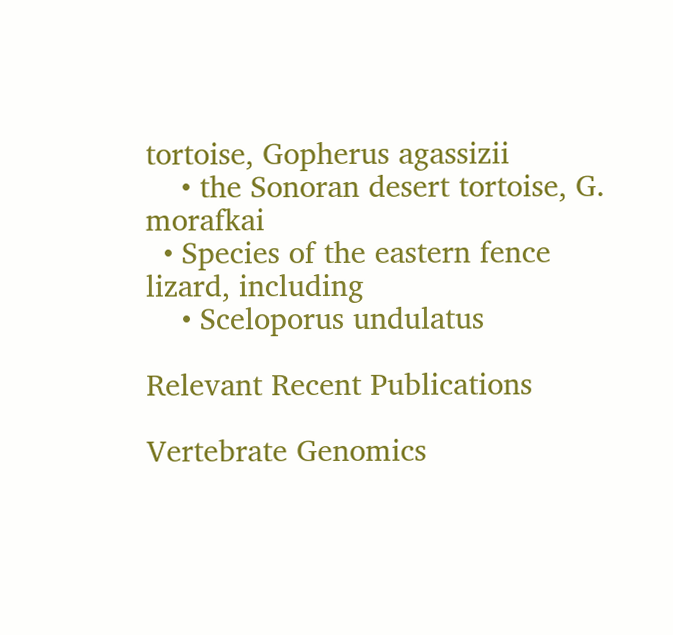tortoise, Gopherus agassizii
    • the Sonoran desert tortoise, G. morafkai
  • Species of the eastern fence lizard, including
    • Sceloporus undulatus

Relevant Recent Publications

Vertebrate Genomics